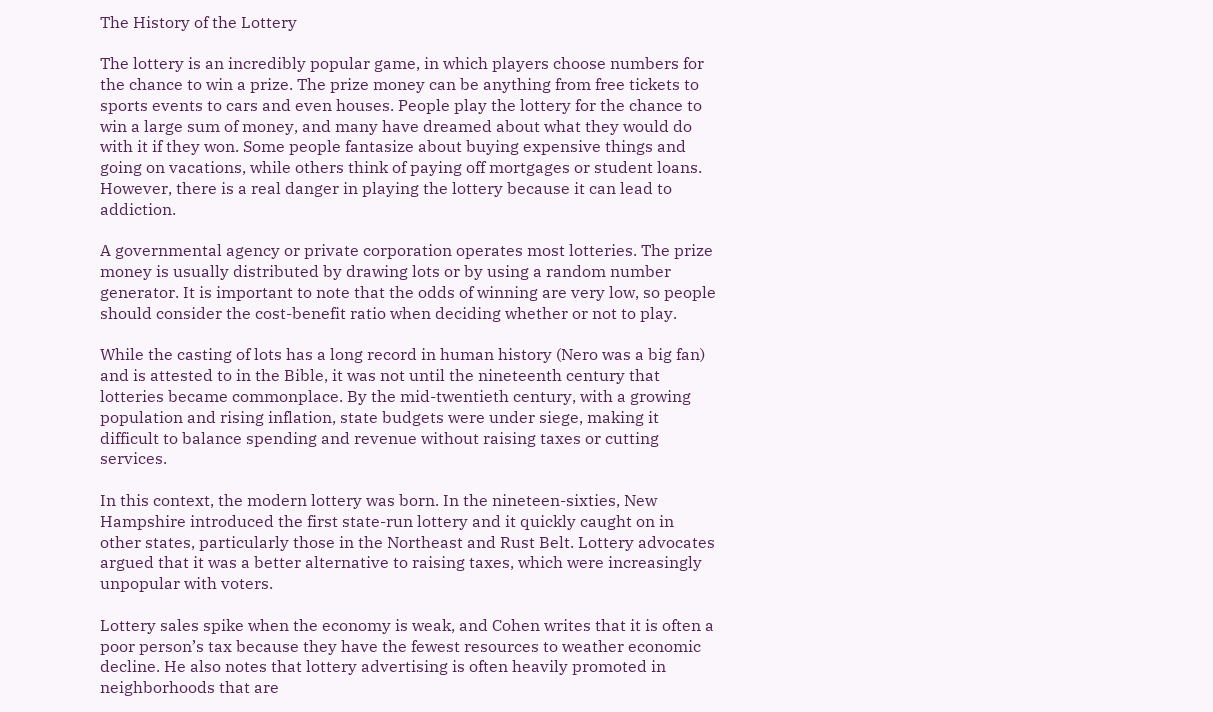The History of the Lottery

The lottery is an incredibly popular game, in which players choose numbers for the chance to win a prize. The prize money can be anything from free tickets to sports events to cars and even houses. People play the lottery for the chance to win a large sum of money, and many have dreamed about what they would do with it if they won. Some people fantasize about buying expensive things and going on vacations, while others think of paying off mortgages or student loans. However, there is a real danger in playing the lottery because it can lead to addiction.

A governmental agency or private corporation operates most lotteries. The prize money is usually distributed by drawing lots or by using a random number generator. It is important to note that the odds of winning are very low, so people should consider the cost-benefit ratio when deciding whether or not to play.

While the casting of lots has a long record in human history (Nero was a big fan) and is attested to in the Bible, it was not until the nineteenth century that lotteries became commonplace. By the mid-twentieth century, with a growing population and rising inflation, state budgets were under siege, making it difficult to balance spending and revenue without raising taxes or cutting services.

In this context, the modern lottery was born. In the nineteen-sixties, New Hampshire introduced the first state-run lottery and it quickly caught on in other states, particularly those in the Northeast and Rust Belt. Lottery advocates argued that it was a better alternative to raising taxes, which were increasingly unpopular with voters.

Lottery sales spike when the economy is weak, and Cohen writes that it is often a poor person’s tax because they have the fewest resources to weather economic decline. He also notes that lottery advertising is often heavily promoted in neighborhoods that are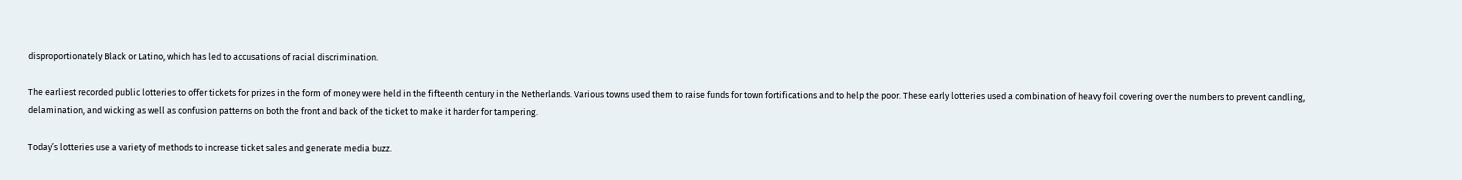disproportionately Black or Latino, which has led to accusations of racial discrimination.

The earliest recorded public lotteries to offer tickets for prizes in the form of money were held in the fifteenth century in the Netherlands. Various towns used them to raise funds for town fortifications and to help the poor. These early lotteries used a combination of heavy foil covering over the numbers to prevent candling, delamination, and wicking as well as confusion patterns on both the front and back of the ticket to make it harder for tampering.

Today’s lotteries use a variety of methods to increase ticket sales and generate media buzz.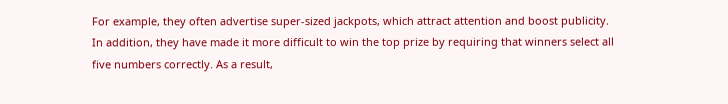For example, they often advertise super-sized jackpots, which attract attention and boost publicity. In addition, they have made it more difficult to win the top prize by requiring that winners select all five numbers correctly. As a result,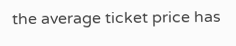the average ticket price has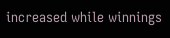increased while winnings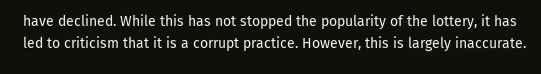have declined. While this has not stopped the popularity of the lottery, it has led to criticism that it is a corrupt practice. However, this is largely inaccurate.